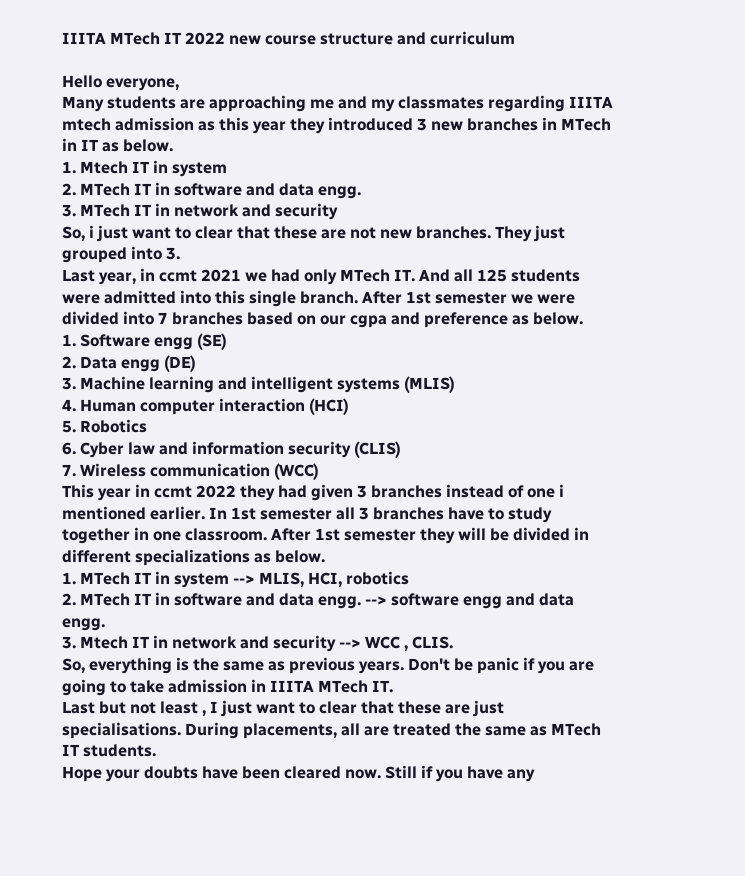IIITA MTech IT 2022 new course structure and curriculum

Hello everyone,
Many students are approaching me and my classmates regarding IIITA mtech admission as this year they introduced 3 new branches in MTech in IT as below.
1. Mtech IT in system
2. MTech IT in software and data engg.
3. MTech IT in network and security
So, i just want to clear that these are not new branches. They just grouped into 3.
Last year, in ccmt 2021 we had only MTech IT. And all 125 students were admitted into this single branch. After 1st semester we were divided into 7 branches based on our cgpa and preference as below.
1. Software engg (SE)
2. Data engg (DE)
3. Machine learning and intelligent systems (MLIS)
4. Human computer interaction (HCI)
5. Robotics
6. Cyber law and information security (CLIS)
7. Wireless communication (WCC)
This year in ccmt 2022 they had given 3 branches instead of one i mentioned earlier. In 1st semester all 3 branches have to study together in one classroom. After 1st semester they will be divided in different specializations as below.
1. MTech IT in system --> MLIS, HCI, robotics
2. MTech IT in software and data engg. --> software engg and data engg.
3. Mtech IT in network and security --> WCC , CLIS.
So, everything is the same as previous years. Don't be panic if you are going to take admission in IIITA MTech IT.
Last but not least , I just want to clear that these are just specialisations. During placements, all are treated the same as MTech IT students.
Hope your doubts have been cleared now. Still if you have any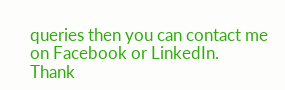queries then you can contact me on Facebook or LinkedIn.
Thank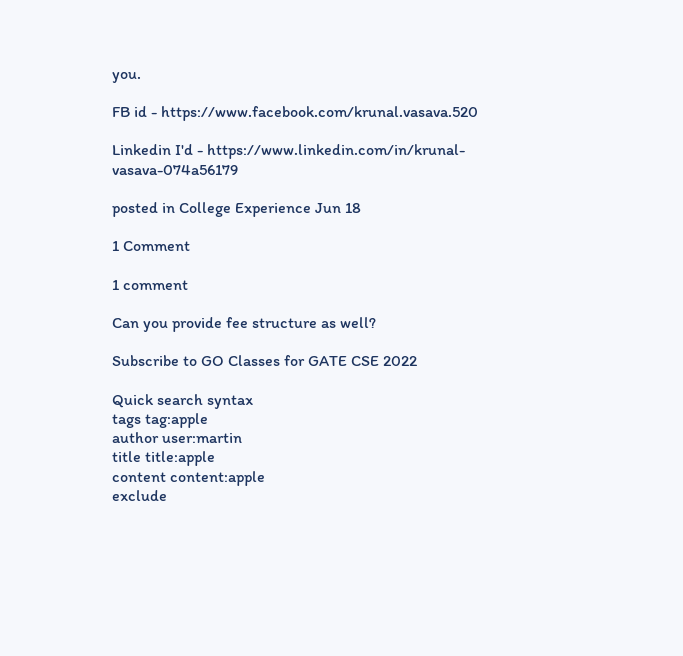you.

FB id - https://www.facebook.com/krunal.vasava.520

Linkedin I'd - https://www.linkedin.com/in/krunal-vasava-074a56179

posted in College Experience Jun 18

1 Comment

1 comment

Can you provide fee structure as well?

Subscribe to GO Classes for GATE CSE 2022

Quick search syntax
tags tag:apple
author user:martin
title title:apple
content content:apple
exclude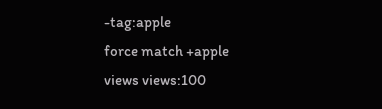-tag:apple
force match +apple
views views:100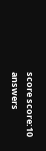score score:10
answers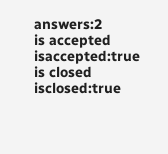answers:2
is accepted isaccepted:true
is closed isclosed:true